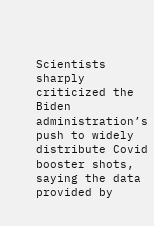Scientists sharply criticized the Biden administration’s push to widely distribute Covid booster shots, saying the data provided by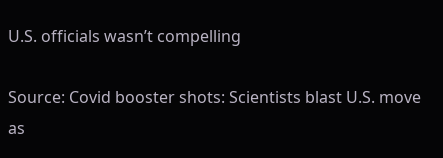U.S. officials wasn’t compelling

Source: Covid booster shots: Scientists blast U.S. move as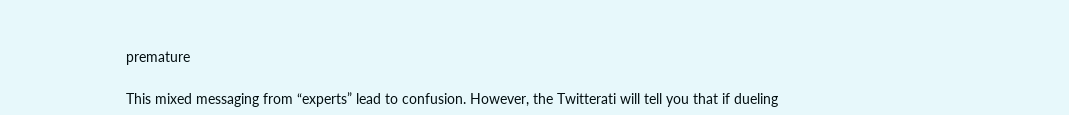premature

This mixed messaging from “experts” lead to confusion. However, the Twitterati will tell you that if dueling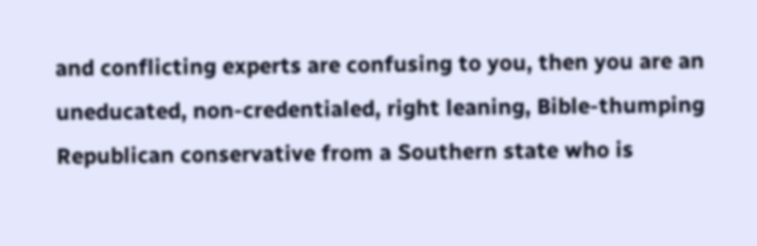and conflicting experts are confusing to you, then you are an uneducated, non-credentialed, right leaning, Bible-thumping Republican conservative from a Southern state who is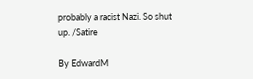probably a racist Nazi. So shut up. /Satire

By EdwardM